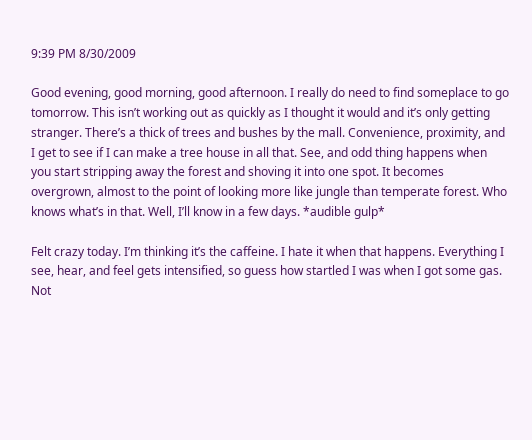9:39 PM 8/30/2009

Good evening, good morning, good afternoon. I really do need to find someplace to go tomorrow. This isn’t working out as quickly as I thought it would and it’s only getting stranger. There’s a thick of trees and bushes by the mall. Convenience, proximity, and I get to see if I can make a tree house in all that. See, and odd thing happens when you start stripping away the forest and shoving it into one spot. It becomes overgrown, almost to the point of looking more like jungle than temperate forest. Who knows what’s in that. Well, I’ll know in a few days. *audible gulp*

Felt crazy today. I’m thinking it’s the caffeine. I hate it when that happens. Everything I see, hear, and feel gets intensified, so guess how startled I was when I got some gas. Not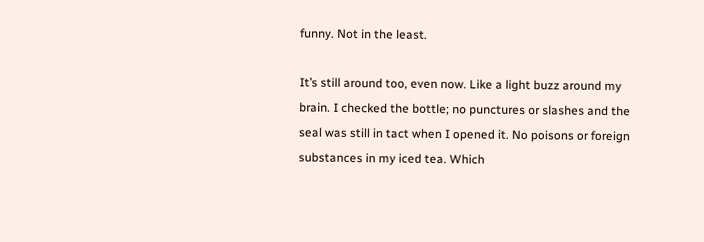funny. Not in the least.

It’s still around too, even now. Like a light buzz around my brain. I checked the bottle; no punctures or slashes and the seal was still in tact when I opened it. No poisons or foreign substances in my iced tea. Which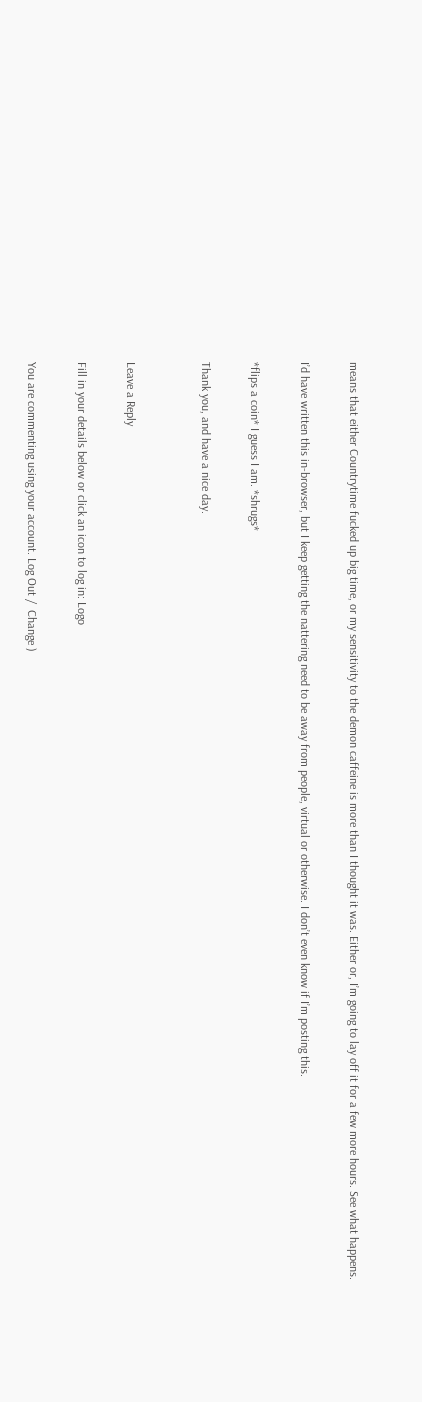means that either Countrytime fucked up big time, or my sensitivity to the demon caffeine is more than I thought it was. Either or, I’m going to lay off it for a few more hours. See what happens.

I’d have written this in-browser, but I keep getting the nattering need to be away from people, virtual or otherwise. I don’t even know if I’m posting this.

*flips a coin* I guess I am. *shrugs*

Thank you, and have a nice day.


Leave a Reply

Fill in your details below or click an icon to log in: Logo

You are commenting using your account. Log Out /  Change )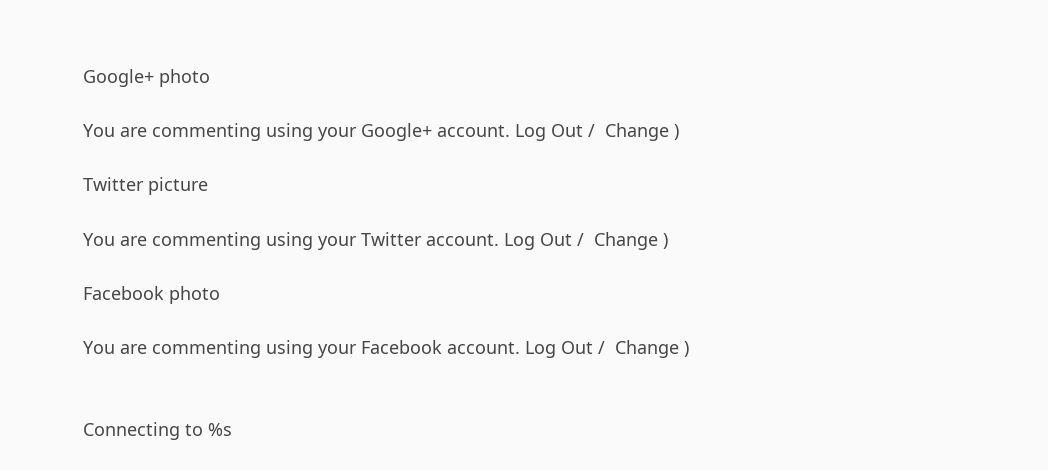Google+ photo

You are commenting using your Google+ account. Log Out /  Change )

Twitter picture

You are commenting using your Twitter account. Log Out /  Change )

Facebook photo

You are commenting using your Facebook account. Log Out /  Change )


Connecting to %s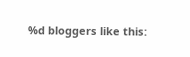%d bloggers like this: